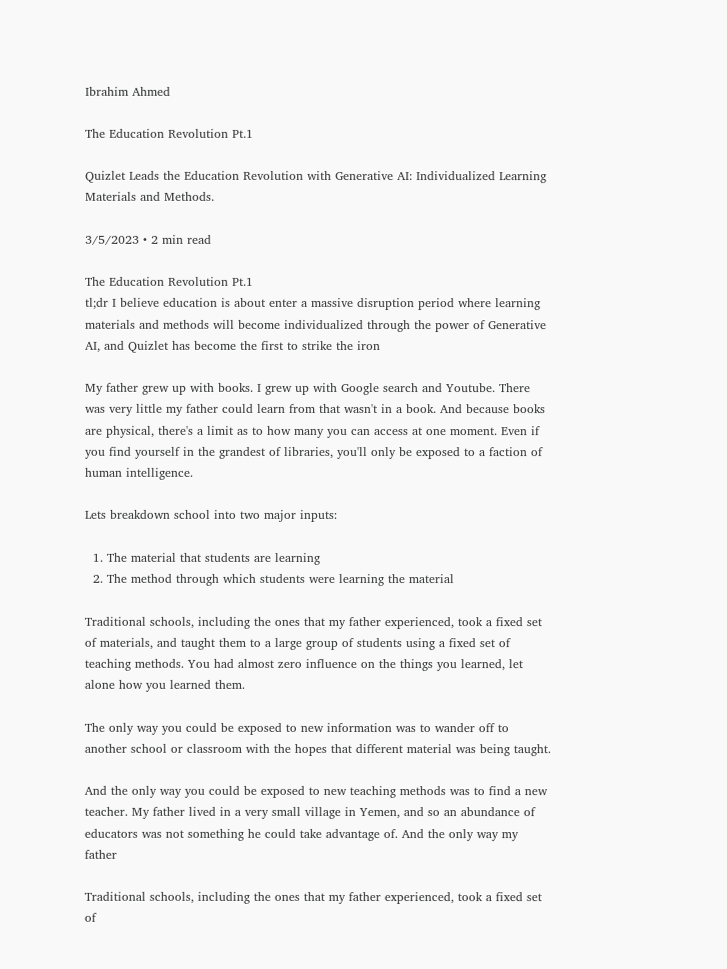Ibrahim Ahmed

The Education Revolution Pt.1

Quizlet Leads the Education Revolution with Generative AI: Individualized Learning Materials and Methods.

3/5/2023 • 2 min read

The Education Revolution Pt.1
tl;dr I believe education is about enter a massive disruption period where learning materials and methods will become individualized through the power of Generative AI, and Quizlet has become the first to strike the iron

My father grew up with books. I grew up with Google search and Youtube. There was very little my father could learn from that wasn't in a book. And because books are physical, there's a limit as to how many you can access at one moment. Even if you find yourself in the grandest of libraries, you'll only be exposed to a faction of human intelligence.

Lets breakdown school into two major inputs:

  1. The material that students are learning
  2. The method through which students were learning the material

Traditional schools, including the ones that my father experienced, took a fixed set of materials, and taught them to a large group of students using a fixed set of teaching methods. You had almost zero influence on the things you learned, let alone how you learned them.

The only way you could be exposed to new information was to wander off to another school or classroom with the hopes that different material was being taught.

And the only way you could be exposed to new teaching methods was to find a new teacher. My father lived in a very small village in Yemen, and so an abundance of educators was not something he could take advantage of. And the only way my father

Traditional schools, including the ones that my father experienced, took a fixed set of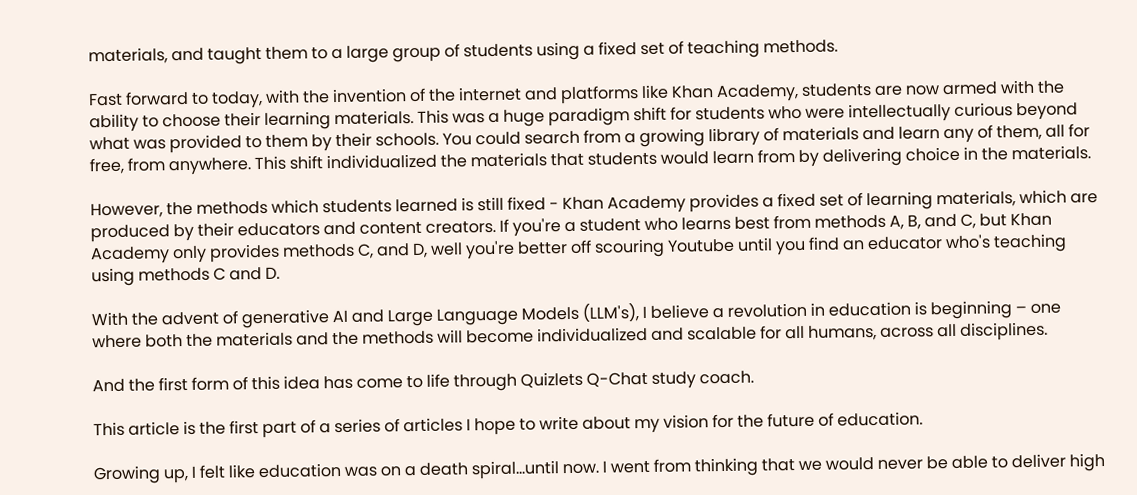materials, and taught them to a large group of students using a fixed set of teaching methods.

Fast forward to today, with the invention of the internet and platforms like Khan Academy, students are now armed with the ability to choose their learning materials. This was a huge paradigm shift for students who were intellectually curious beyond what was provided to them by their schools. You could search from a growing library of materials and learn any of them, all for free, from anywhere. This shift individualized the materials that students would learn from by delivering choice in the materials.

However, the methods which students learned is still fixed - Khan Academy provides a fixed set of learning materials, which are produced by their educators and content creators. If you're a student who learns best from methods A, B, and C, but Khan Academy only provides methods C, and D, well you're better off scouring Youtube until you find an educator who's teaching using methods C and D.

With the advent of generative AI and Large Language Models (LLM's), I believe a revolution in education is beginning – one where both the materials and the methods will become individualized and scalable for all humans, across all disciplines.

And the first form of this idea has come to life through Quizlets Q-Chat study coach.

This article is the first part of a series of articles I hope to write about my vision for the future of education.

Growing up, I felt like education was on a death spiral...until now. I went from thinking that we would never be able to deliver high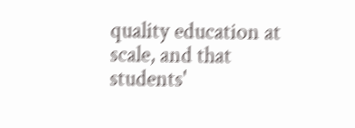quality education at scale, and that students'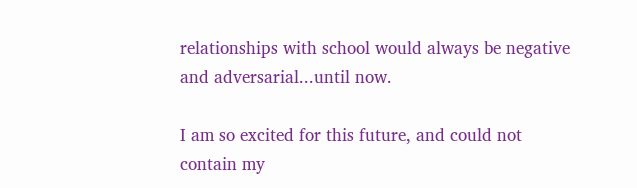relationships with school would always be negative and adversarial...until now.

I am so excited for this future, and could not contain my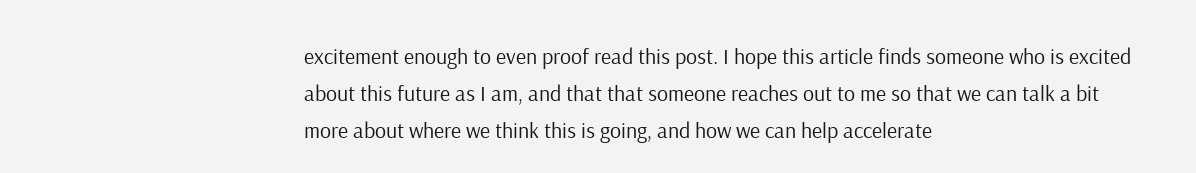excitement enough to even proof read this post. I hope this article finds someone who is excited about this future as I am, and that that someone reaches out to me so that we can talk a bit more about where we think this is going, and how we can help accelerate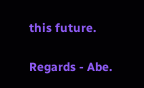this future.

Regards - Abe.